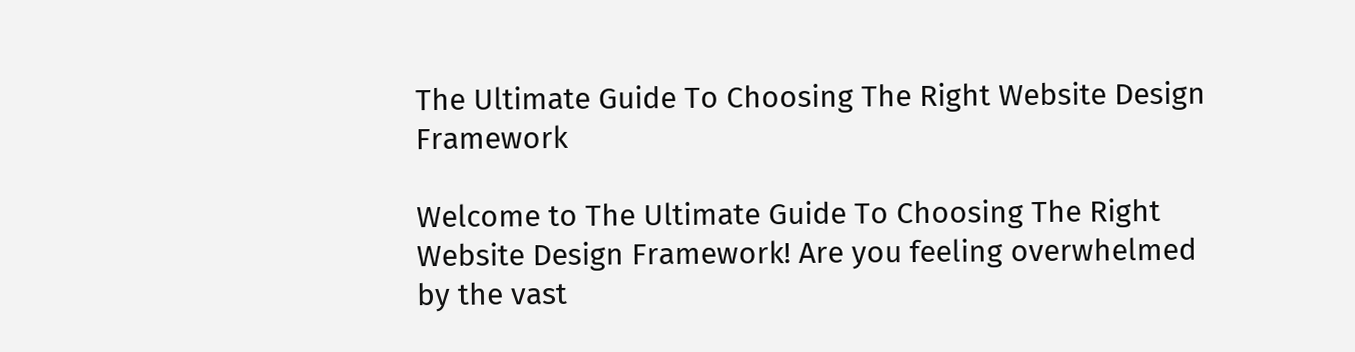The Ultimate Guide To Choosing The Right Website Design Framework

Welcome to The Ultimate Guide To Choosing The Right Website Design Framework! Are you feeling overwhelmed by the vast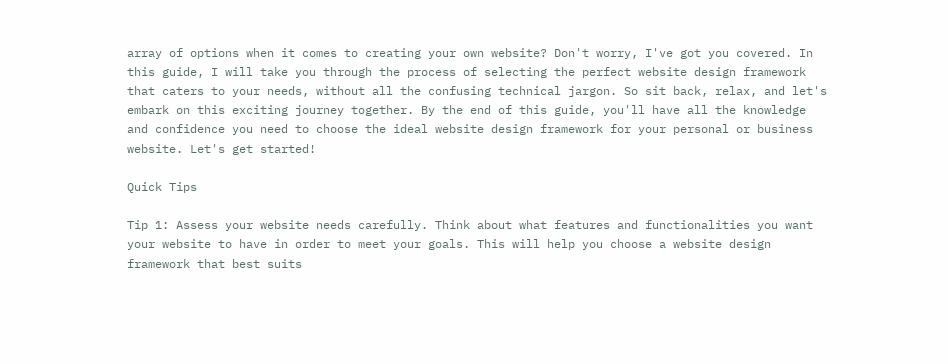array of options when it comes to creating your own website? Don't worry, I've got you covered. In this guide, I will take you through the process of selecting the perfect website design framework that caters to your needs, without all the confusing technical jargon. So sit back, relax, and let's embark on this exciting journey together. By the end of this guide, you'll have all the knowledge and confidence you need to choose the ideal website design framework for your personal or business website. Let's get started!

Quick Tips

Tip 1: Assess your website needs carefully. Think about what features and functionalities you want your website to have in order to meet your goals. This will help you choose a website design framework that best suits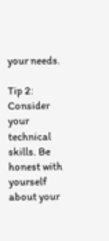your needs.

Tip 2: Consider your technical skills. Be honest with yourself about your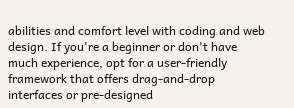abilities and comfort level with coding and web design. If you're a beginner or don't have much experience, opt for a user-friendly framework that offers drag-and-drop interfaces or pre-designed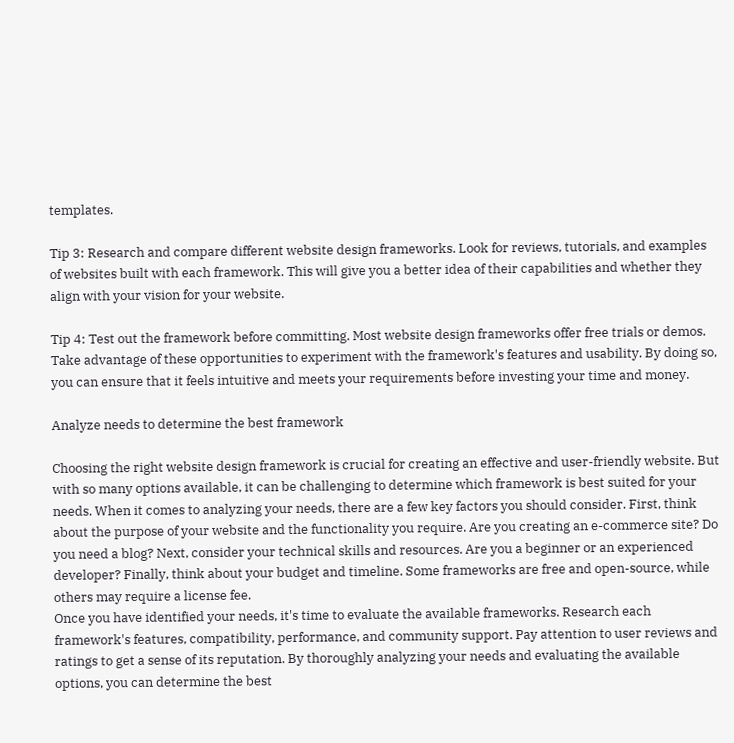templates.

Tip 3: Research and compare different website design frameworks. Look for reviews, tutorials, and examples of websites built with each framework. This will give you a better idea of their capabilities and whether they align with your vision for your website.

Tip 4: Test out the framework before committing. Most website design frameworks offer free trials or demos. Take advantage of these opportunities to experiment with the framework's features and usability. By doing so, you can ensure that it feels intuitive and meets your requirements before investing your time and money.

Analyze needs to determine the best framework

Choosing the right website design framework is crucial for creating an effective and user-friendly website. But with so many options available, it can be challenging to determine which framework is best suited for your needs. When it comes to analyzing your needs, there are a few key factors you should consider. First, think about the purpose of your website and the functionality you require. Are you creating an e-commerce site? Do you need a blog? Next, consider your technical skills and resources. Are you a beginner or an experienced developer? Finally, think about your budget and timeline. Some frameworks are free and open-source, while others may require a license fee.
Once you have identified your needs, it's time to evaluate the available frameworks. Research each framework's features, compatibility, performance, and community support. Pay attention to user reviews and ratings to get a sense of its reputation. By thoroughly analyzing your needs and evaluating the available options, you can determine the best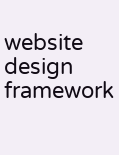website design framework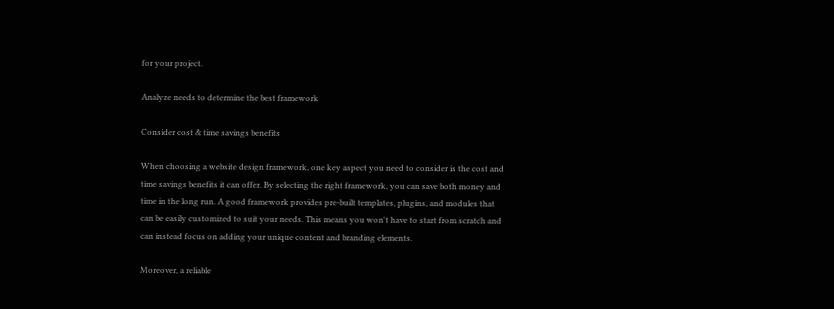for your project.

Analyze needs to determine the best framework

Consider cost & time savings benefits

When choosing a website design framework, one key aspect you need to consider is the cost and time savings benefits it can offer. By selecting the right framework, you can save both money and time in the long run. A good framework provides pre-built templates, plugins, and modules that can be easily customized to suit your needs. This means you won't have to start from scratch and can instead focus on adding your unique content and branding elements.

Moreover, a reliable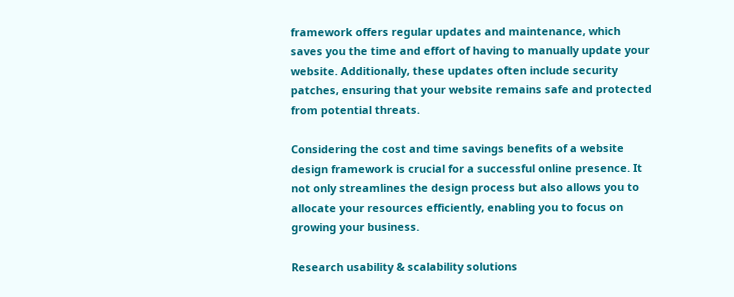framework offers regular updates and maintenance, which saves you the time and effort of having to manually update your website. Additionally, these updates often include security patches, ensuring that your website remains safe and protected from potential threats.

Considering the cost and time savings benefits of a website design framework is crucial for a successful online presence. It not only streamlines the design process but also allows you to allocate your resources efficiently, enabling you to focus on growing your business.

Research usability & scalability solutions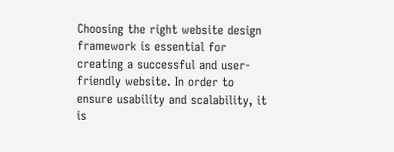Choosing the right website design framework is essential for creating a successful and user-friendly website. In order to ensure usability and scalability, it is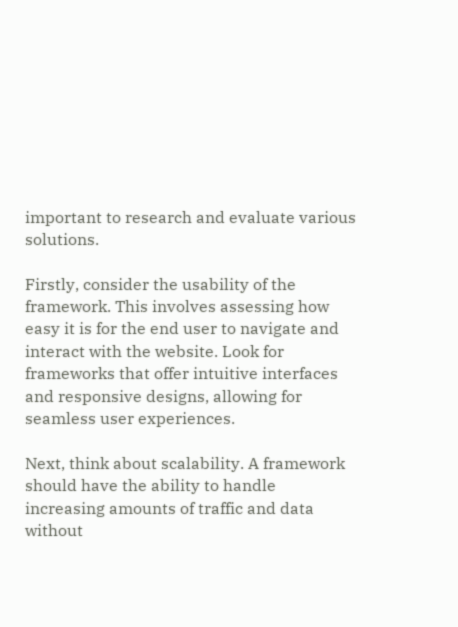important to research and evaluate various solutions.

Firstly, consider the usability of the framework. This involves assessing how easy it is for the end user to navigate and interact with the website. Look for frameworks that offer intuitive interfaces and responsive designs, allowing for seamless user experiences.

Next, think about scalability. A framework should have the ability to handle increasing amounts of traffic and data without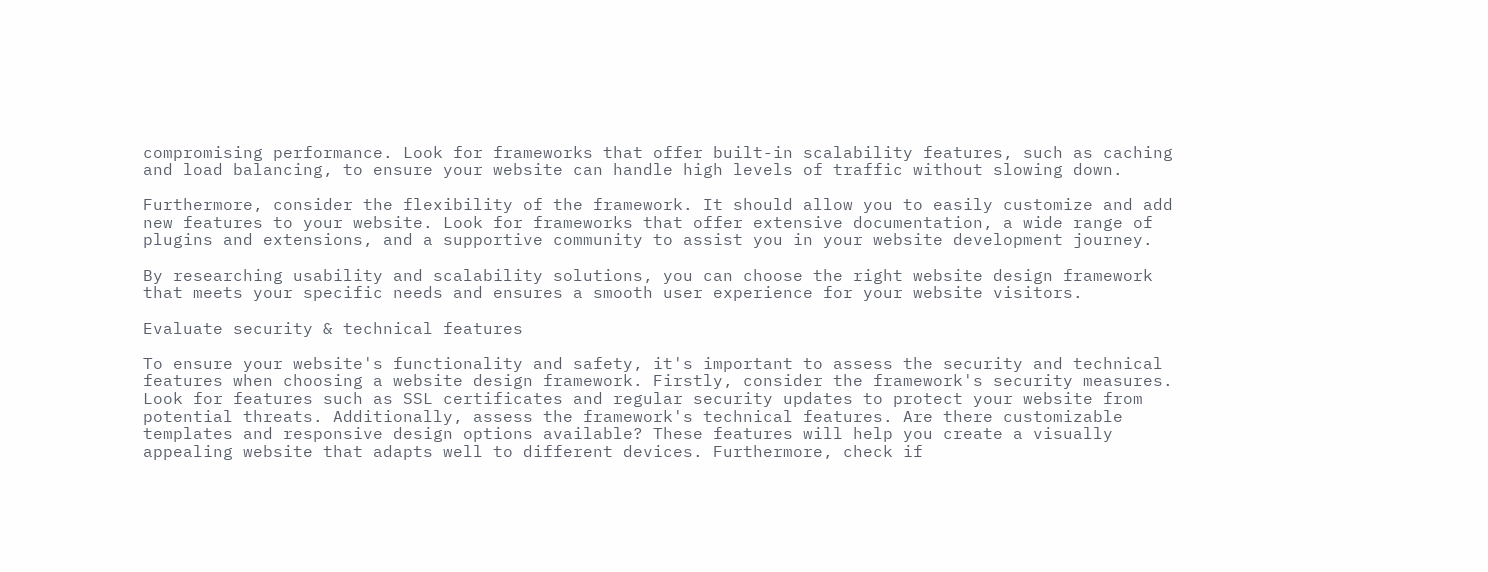compromising performance. Look for frameworks that offer built-in scalability features, such as caching and load balancing, to ensure your website can handle high levels of traffic without slowing down.

Furthermore, consider the flexibility of the framework. It should allow you to easily customize and add new features to your website. Look for frameworks that offer extensive documentation, a wide range of plugins and extensions, and a supportive community to assist you in your website development journey.

By researching usability and scalability solutions, you can choose the right website design framework that meets your specific needs and ensures a smooth user experience for your website visitors.

Evaluate security & technical features

To ensure your website's functionality and safety, it's important to assess the security and technical features when choosing a website design framework. Firstly, consider the framework's security measures. Look for features such as SSL certificates and regular security updates to protect your website from potential threats. Additionally, assess the framework's technical features. Are there customizable templates and responsive design options available? These features will help you create a visually appealing website that adapts well to different devices. Furthermore, check if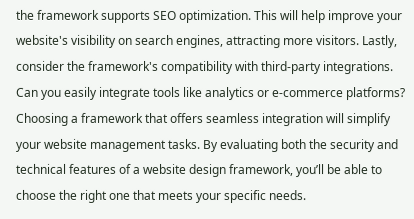the framework supports SEO optimization. This will help improve your website's visibility on search engines, attracting more visitors. Lastly, consider the framework's compatibility with third-party integrations. Can you easily integrate tools like analytics or e-commerce platforms? Choosing a framework that offers seamless integration will simplify your website management tasks. By evaluating both the security and technical features of a website design framework, you’ll be able to choose the right one that meets your specific needs.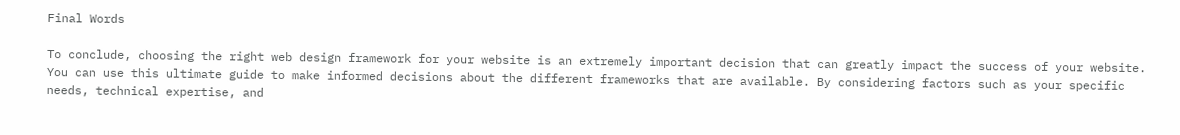Final Words

To conclude, choosing the right web design framework for your website is an extremely important decision that can greatly impact the success of your website. You can use this ultimate guide to make informed decisions about the different frameworks that are available. By considering factors such as your specific needs, technical expertise, and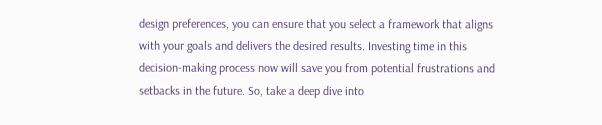design preferences, you can ensure that you select a framework that aligns with your goals and delivers the desired results. Investing time in this decision-making process now will save you from potential frustrations and setbacks in the future. So, take a deep dive into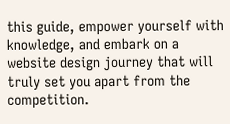this guide, empower yourself with knowledge, and embark on a website design journey that will truly set you apart from the competition.